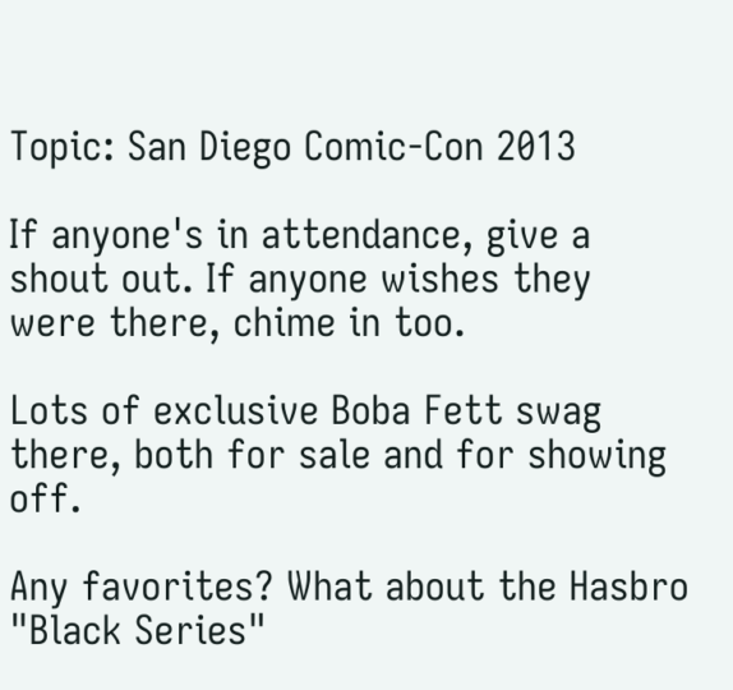Topic: San Diego Comic-Con 2013

If anyone's in attendance, give a shout out. If anyone wishes they were there, chime in too.

Lots of exclusive Boba Fett swag there, both for sale and for showing off.

Any favorites? What about the Hasbro "Black Series"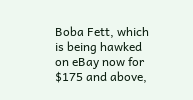Boba Fett, which is being hawked on eBay now for $175 and above,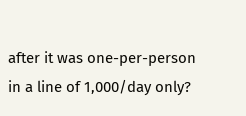after it was one-per-person in a line of 1,000/day only?